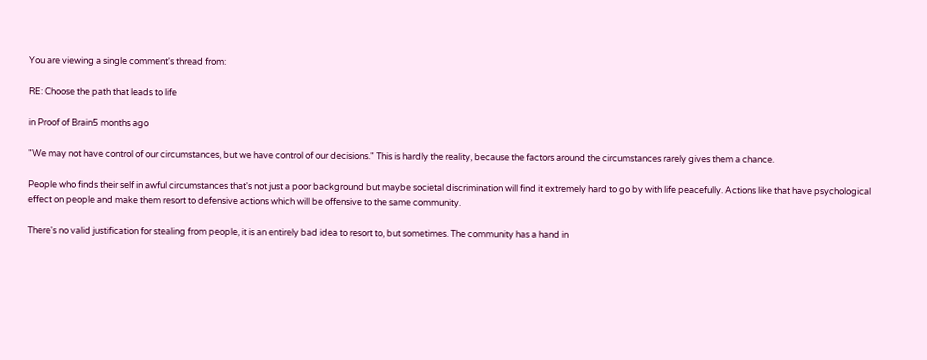You are viewing a single comment's thread from:

RE: Choose the path that leads to life

in Proof of Brain5 months ago

"We may not have control of our circumstances, but we have control of our decisions." This is hardly the reality, because the factors around the circumstances rarely gives them a chance.

People who finds their self in awful circumstances that's not just a poor background but maybe societal discrimination will find it extremely hard to go by with life peacefully. Actions like that have psychological effect on people and make them resort to defensive actions which will be offensive to the same community.

There's no valid justification for stealing from people, it is an entirely bad idea to resort to, but sometimes. The community has a hand in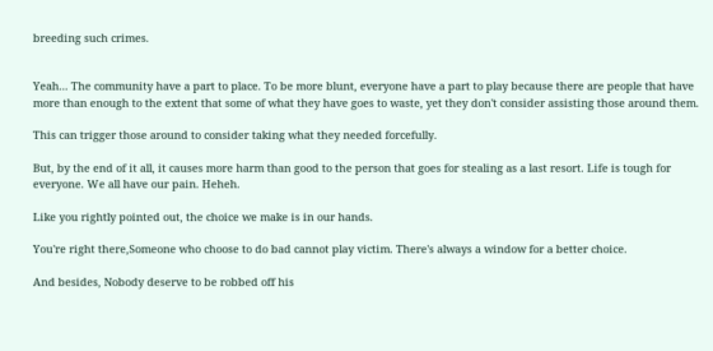breeding such crimes.


Yeah... The community have a part to place. To be more blunt, everyone have a part to play because there are people that have more than enough to the extent that some of what they have goes to waste, yet they don't consider assisting those around them.

This can trigger those around to consider taking what they needed forcefully.

But, by the end of it all, it causes more harm than good to the person that goes for stealing as a last resort. Life is tough for everyone. We all have our pain. Heheh.

Like you rightly pointed out, the choice we make is in our hands.

You're right there,Someone who choose to do bad cannot play victim. There's always a window for a better choice.

And besides, Nobody deserve to be robbed off his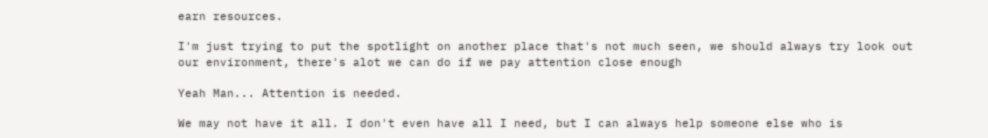earn resources.

I'm just trying to put the spotlight on another place that's not much seen, we should always try look out our environment, there's alot we can do if we pay attention close enough

Yeah Man... Attention is needed.

We may not have it all. I don't even have all I need, but I can always help someone else who is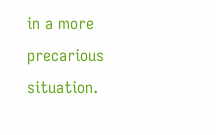in a more precarious situation.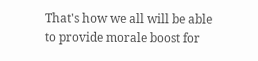That's how we all will be able to provide morale boost for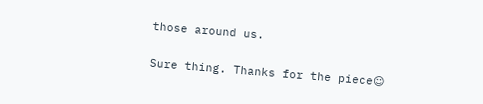those around us.

Sure thing. Thanks for the piece☺